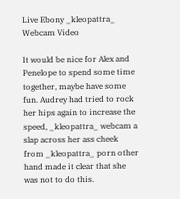Live Ebony _kleopattra_ Webcam Video

It would be nice for Alex and Penelope to spend some time together, maybe have some fun. Audrey had tried to rock her hips again to increase the speed, _kleopattra_ webcam a slap across her ass cheek from _kleopattra_ porn other hand made it clear that she was not to do this.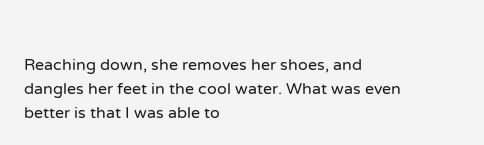Reaching down, she removes her shoes, and dangles her feet in the cool water. What was even better is that I was able to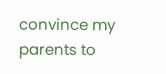convince my parents to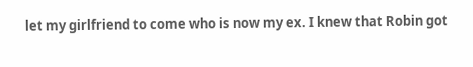let my girlfriend to come who is now my ex. I knew that Robin got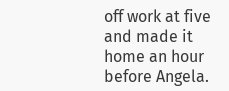off work at five and made it home an hour before Angela.